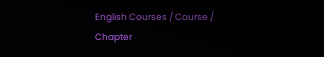English Courses / Course / Chapter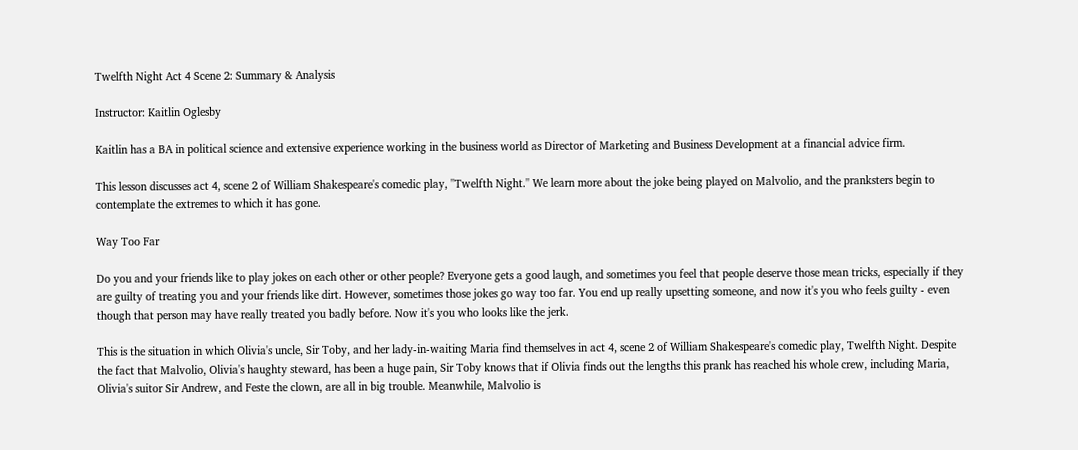Twelfth Night Act 4 Scene 2: Summary & Analysis

Instructor: Kaitlin Oglesby

Kaitlin has a BA in political science and extensive experience working in the business world as Director of Marketing and Business Development at a financial advice firm.

This lesson discusses act 4, scene 2 of William Shakespeare's comedic play, ''Twelfth Night.'' We learn more about the joke being played on Malvolio, and the pranksters begin to contemplate the extremes to which it has gone.

Way Too Far

Do you and your friends like to play jokes on each other or other people? Everyone gets a good laugh, and sometimes you feel that people deserve those mean tricks, especially if they are guilty of treating you and your friends like dirt. However, sometimes those jokes go way too far. You end up really upsetting someone, and now it's you who feels guilty - even though that person may have really treated you badly before. Now it's you who looks like the jerk.

This is the situation in which Olivia's uncle, Sir Toby, and her lady-in-waiting Maria find themselves in act 4, scene 2 of William Shakespeare's comedic play, Twelfth Night. Despite the fact that Malvolio, Olivia's haughty steward, has been a huge pain, Sir Toby knows that if Olivia finds out the lengths this prank has reached his whole crew, including Maria, Olivia's suitor Sir Andrew, and Feste the clown, are all in big trouble. Meanwhile, Malvolio is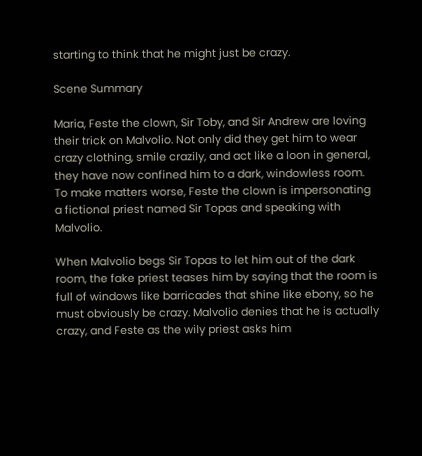starting to think that he might just be crazy.

Scene Summary

Maria, Feste the clown, Sir Toby, and Sir Andrew are loving their trick on Malvolio. Not only did they get him to wear crazy clothing, smile crazily, and act like a loon in general, they have now confined him to a dark, windowless room. To make matters worse, Feste the clown is impersonating a fictional priest named Sir Topas and speaking with Malvolio.

When Malvolio begs Sir Topas to let him out of the dark room, the fake priest teases him by saying that the room is full of windows like barricades that shine like ebony, so he must obviously be crazy. Malvolio denies that he is actually crazy, and Feste as the wily priest asks him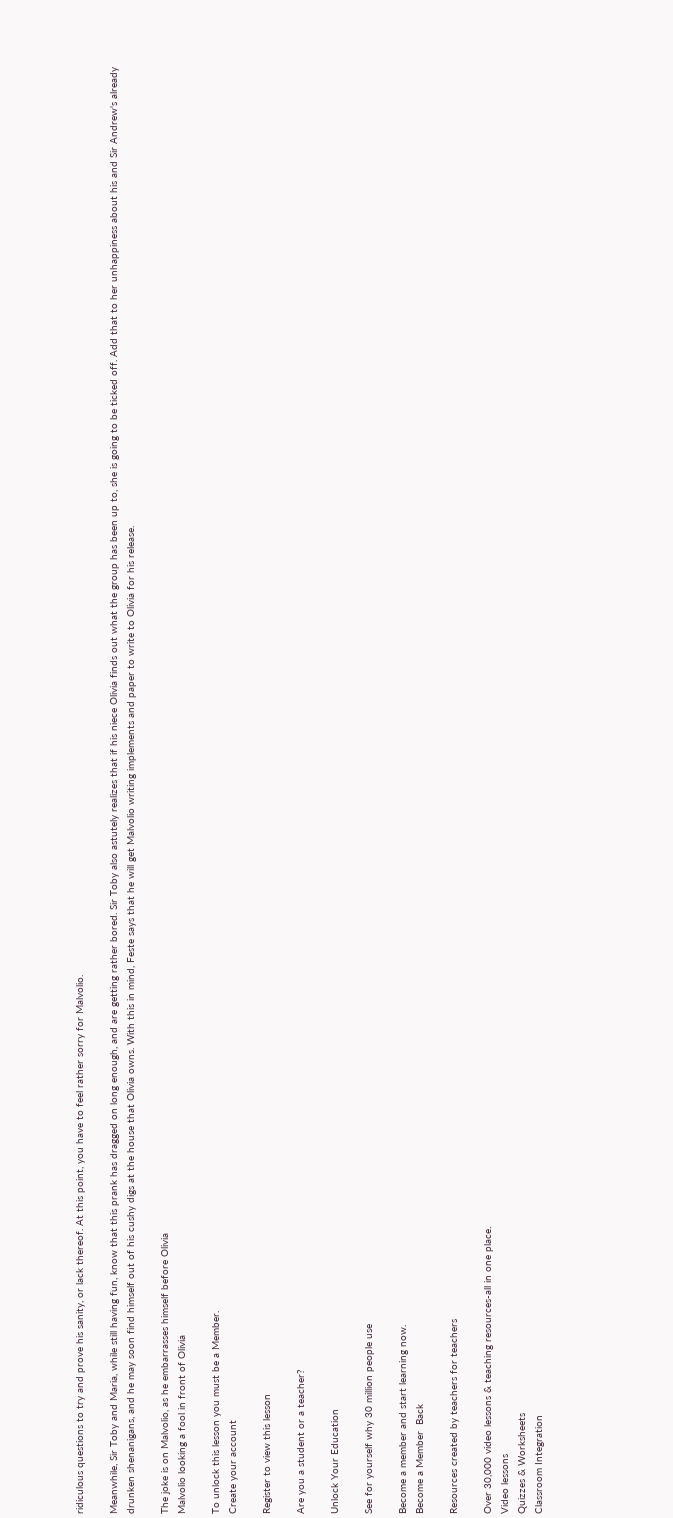ridiculous questions to try and prove his sanity, or lack thereof. At this point, you have to feel rather sorry for Malvolio.

Meanwhile, Sir Toby and Maria, while still having fun, know that this prank has dragged on long enough, and are getting rather bored. Sir Toby also astutely realizes that if his niece Olivia finds out what the group has been up to, she is going to be ticked off. Add that to her unhappiness about his and Sir Andrew's already drunken shenanigans, and he may soon find himself out of his cushy digs at the house that Olivia owns. With this in mind, Feste says that he will get Malvolio writing implements and paper to write to Olivia for his release.

The joke is on Malvolio, as he embarrasses himself before Olivia
Malvolio looking a fool in front of Olivia

To unlock this lesson you must be a Member.
Create your account

Register to view this lesson

Are you a student or a teacher?

Unlock Your Education

See for yourself why 30 million people use

Become a member and start learning now.
Become a Member  Back

Resources created by teachers for teachers

Over 30,000 video lessons & teaching resources‐all in one place.
Video lessons
Quizzes & Worksheets
Classroom Integration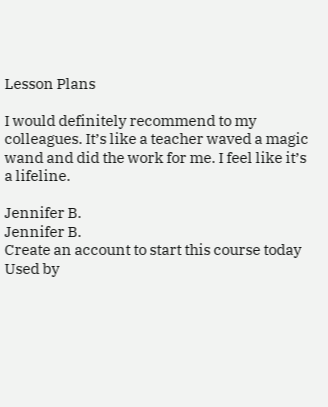Lesson Plans

I would definitely recommend to my colleagues. It’s like a teacher waved a magic wand and did the work for me. I feel like it’s a lifeline.

Jennifer B.
Jennifer B.
Create an account to start this course today
Used by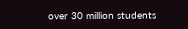over 30 million students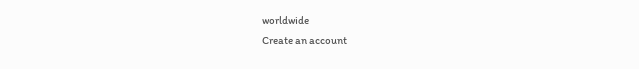worldwide
Create an account